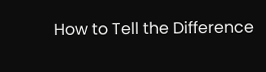How to Tell the Difference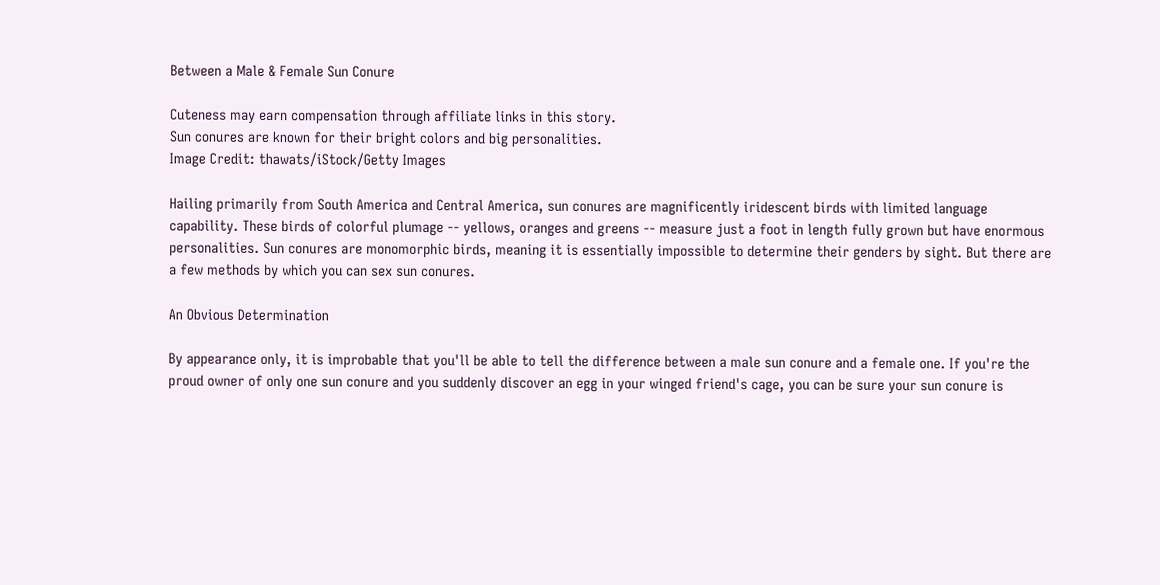Between a Male & Female Sun Conure

Cuteness may earn compensation through affiliate links in this story.
Sun conures are known for their bright colors and big personalities.
Image Credit: thawats/iStock/Getty Images

Hailing primarily from South America and Central America, sun conures are magnificently iridescent birds with limited language capability. These birds of colorful plumage -- yellows, oranges and greens -- measure just a foot in length fully grown but have enormous personalities. Sun conures are monomorphic birds, meaning it is essentially impossible to determine their genders by sight. But there are a few methods by which you can sex sun conures.

An Obvious Determination

By appearance only, it is improbable that you'll be able to tell the difference between a male sun conure and a female one. If you're the proud owner of only one sun conure and you suddenly discover an egg in your winged friend's cage, you can be sure your sun conure is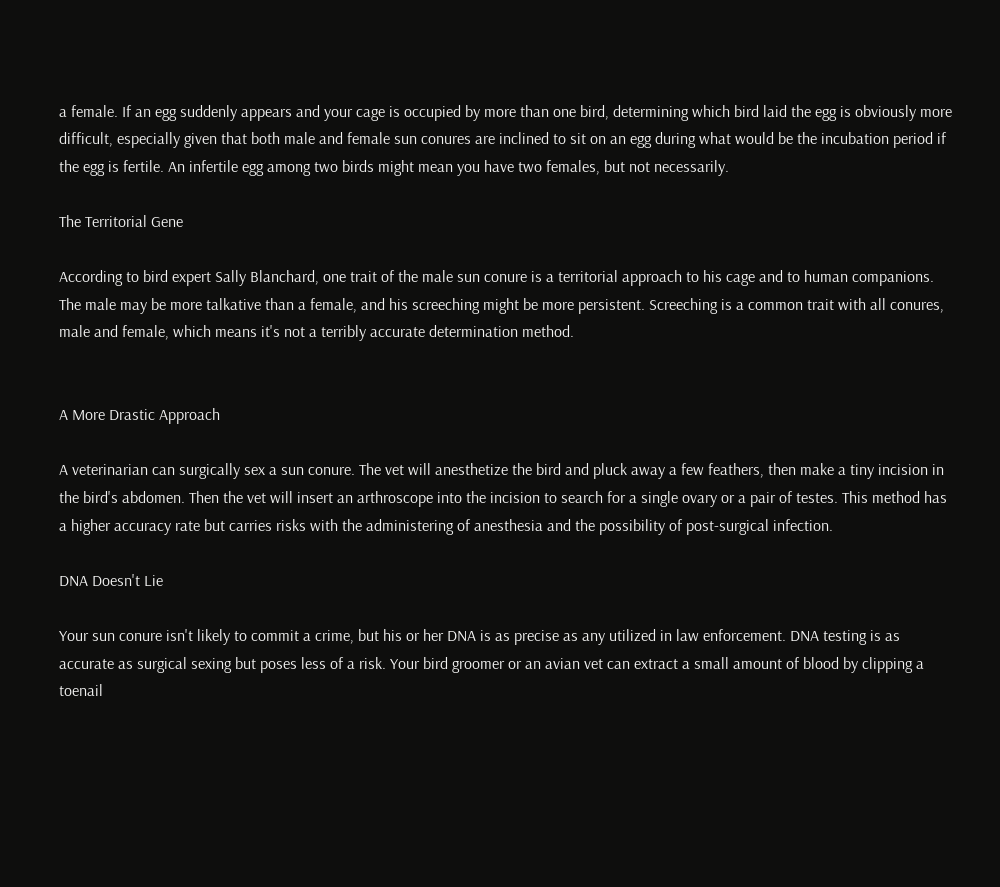a female. If an egg suddenly appears and your cage is occupied by more than one bird, determining which bird laid the egg is obviously more difficult, especially given that both male and female sun conures are inclined to sit on an egg during what would be the incubation period if the egg is fertile. An infertile egg among two birds might mean you have two females, but not necessarily.

The Territorial Gene

According to bird expert Sally Blanchard, one trait of the male sun conure is a territorial approach to his cage and to human companions. The male may be more talkative than a female, and his screeching might be more persistent. Screeching is a common trait with all conures, male and female, which means it's not a terribly accurate determination method.


A More Drastic Approach

A veterinarian can surgically sex a sun conure. The vet will anesthetize the bird and pluck away a few feathers, then make a tiny incision in the bird's abdomen. Then the vet will insert an arthroscope into the incision to search for a single ovary or a pair of testes. This method has a higher accuracy rate but carries risks with the administering of anesthesia and the possibility of post-surgical infection.

DNA Doesn't Lie

Your sun conure isn't likely to commit a crime, but his or her DNA is as precise as any utilized in law enforcement. DNA testing is as accurate as surgical sexing but poses less of a risk. Your bird groomer or an avian vet can extract a small amount of blood by clipping a toenail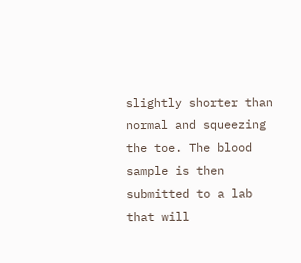slightly shorter than normal and squeezing the toe. The blood sample is then submitted to a lab that will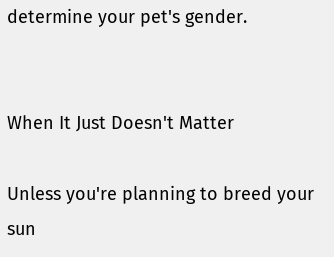determine your pet's gender.


When It Just Doesn't Matter

Unless you're planning to breed your sun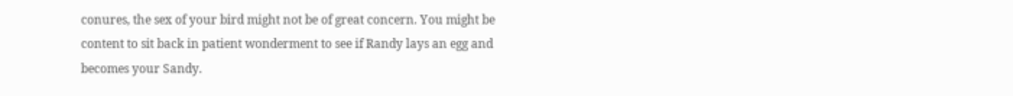conures, the sex of your bird might not be of great concern. You might be content to sit back in patient wonderment to see if Randy lays an egg and becomes your Sandy.